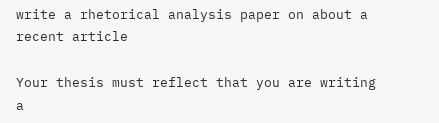write a rhetorical analysis paper on about a recent article

Your thesis must reflect that you are writing a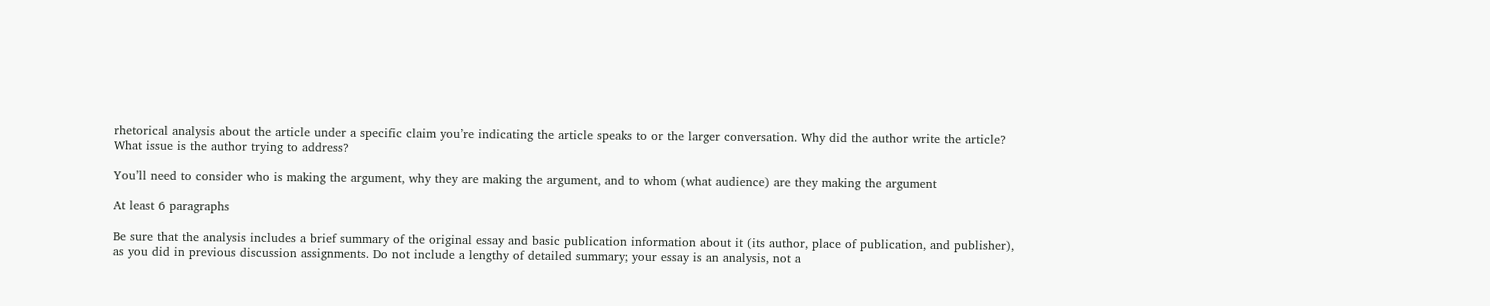rhetorical analysis about the article under a specific claim you’re indicating the article speaks to or the larger conversation. Why did the author write the article? What issue is the author trying to address?

You’ll need to consider who is making the argument, why they are making the argument, and to whom (what audience) are they making the argument

At least 6 paragraphs

Be sure that the analysis includes a brief summary of the original essay and basic publication information about it (its author, place of publication, and publisher), as you did in previous discussion assignments. Do not include a lengthy of detailed summary; your essay is an analysis, not a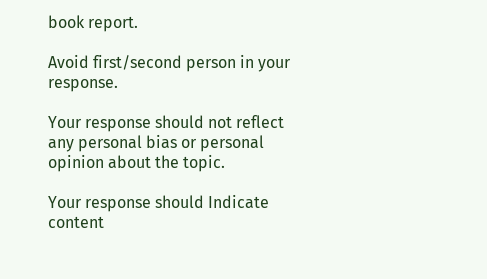book report.

Avoid first/second person in your response.

Your response should not reflect any personal bias or personal opinion about the topic.

Your response should Indicate content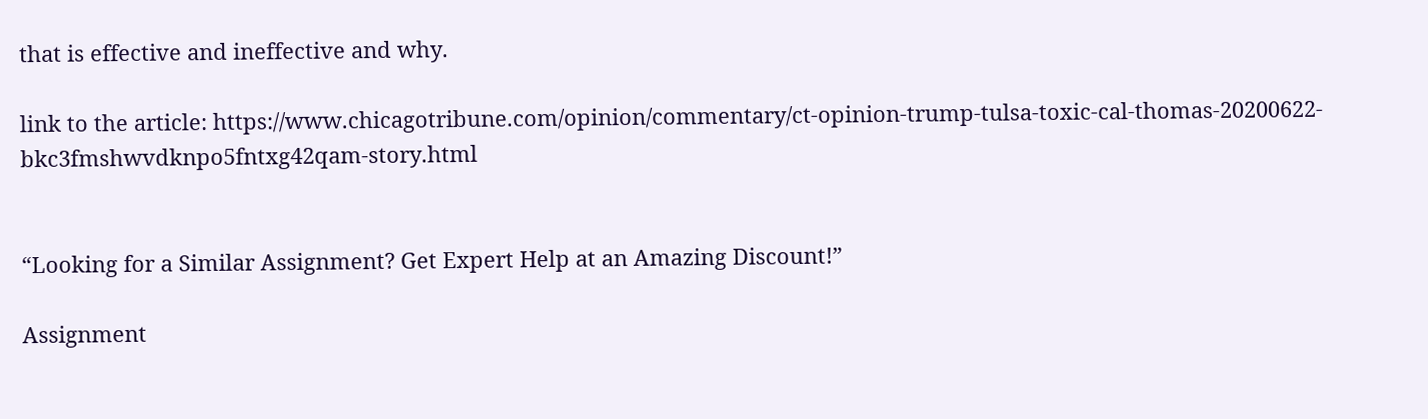that is effective and ineffective and why.

link to the article: https://www.chicagotribune.com/opinion/commentary/ct-opinion-trump-tulsa-toxic-cal-thomas-20200622-bkc3fmshwvdknpo5fntxg42qam-story.html


“Looking for a Similar Assignment? Get Expert Help at an Amazing Discount!”

Assignment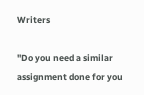Writers

"Do you need a similar assignment done for you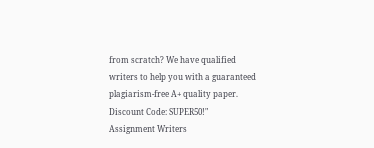from scratch? We have qualified writers to help you with a guaranteed plagiarism-free A+ quality paper. Discount Code: SUPER50!"
Assignment Writers